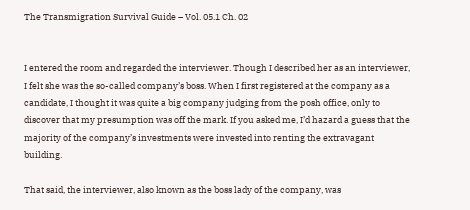The Transmigration Survival Guide – Vol. 05.1 Ch. 02


I entered the room and regarded the interviewer. Though I described her as an interviewer, I felt she was the so-called company’s boss. When I first registered at the company as a candidate, I thought it was quite a big company judging from the posh office, only to discover that my presumption was off the mark. If you asked me, I’d hazard a guess that the majority of the company’s investments were invested into renting the extravagant building.

That said, the interviewer, also known as the boss lady of the company, was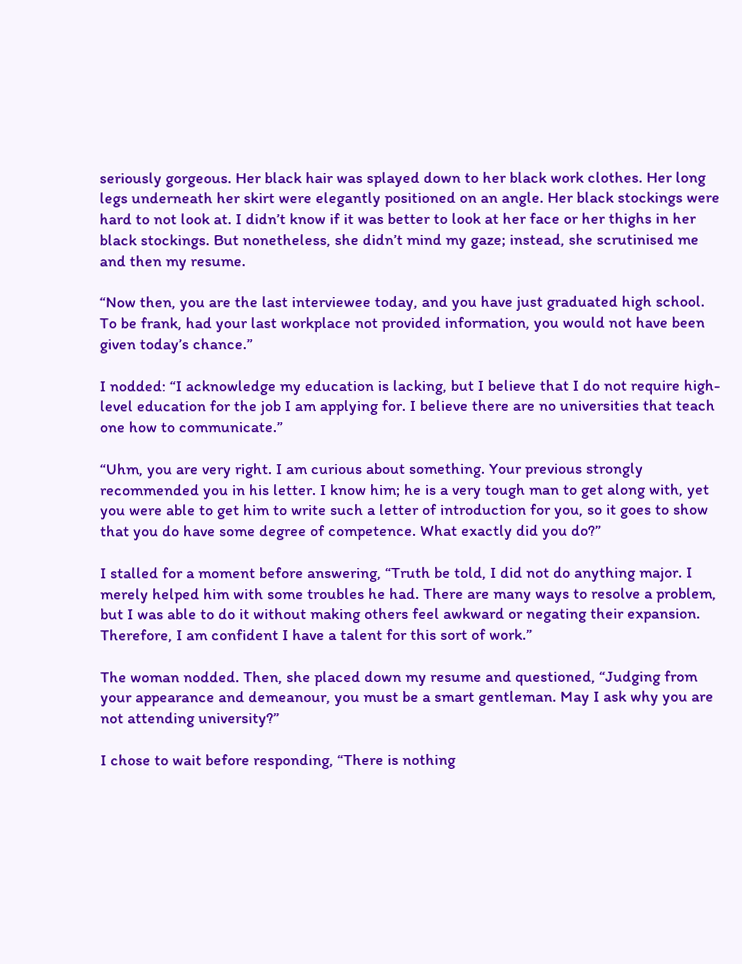seriously gorgeous. Her black hair was splayed down to her black work clothes. Her long legs underneath her skirt were elegantly positioned on an angle. Her black stockings were hard to not look at. I didn’t know if it was better to look at her face or her thighs in her black stockings. But nonetheless, she didn’t mind my gaze; instead, she scrutinised me and then my resume.

“Now then, you are the last interviewee today, and you have just graduated high school. To be frank, had your last workplace not provided information, you would not have been given today’s chance.”

I nodded: “I acknowledge my education is lacking, but I believe that I do not require high-level education for the job I am applying for. I believe there are no universities that teach one how to communicate.”

“Uhm, you are very right. I am curious about something. Your previous strongly recommended you in his letter. I know him; he is a very tough man to get along with, yet you were able to get him to write such a letter of introduction for you, so it goes to show that you do have some degree of competence. What exactly did you do?”

I stalled for a moment before answering, “Truth be told, I did not do anything major. I merely helped him with some troubles he had. There are many ways to resolve a problem, but I was able to do it without making others feel awkward or negating their expansion. Therefore, I am confident I have a talent for this sort of work.”

The woman nodded. Then, she placed down my resume and questioned, “Judging from your appearance and demeanour, you must be a smart gentleman. May I ask why you are not attending university?”

I chose to wait before responding, “There is nothing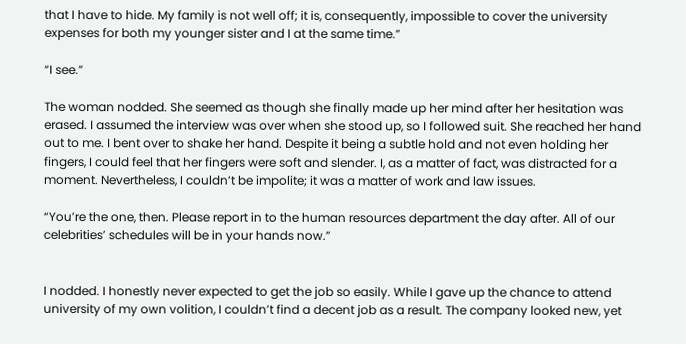that I have to hide. My family is not well off; it is, consequently, impossible to cover the university expenses for both my younger sister and I at the same time.”

“I see.”

The woman nodded. She seemed as though she finally made up her mind after her hesitation was erased. I assumed the interview was over when she stood up, so I followed suit. She reached her hand out to me. I bent over to shake her hand. Despite it being a subtle hold and not even holding her fingers, I could feel that her fingers were soft and slender. I, as a matter of fact, was distracted for a moment. Nevertheless, I couldn’t be impolite; it was a matter of work and law issues.

“You’re the one, then. Please report in to the human resources department the day after. All of our celebrities’ schedules will be in your hands now.”


I nodded. I honestly never expected to get the job so easily. While I gave up the chance to attend university of my own volition, I couldn’t find a decent job as a result. The company looked new, yet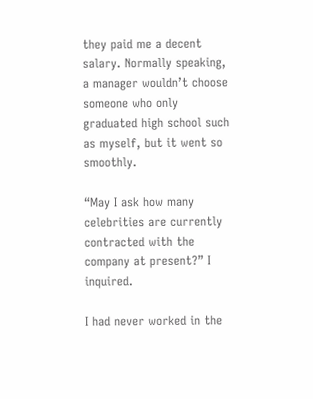they paid me a decent salary. Normally speaking, a manager wouldn’t choose someone who only graduated high school such as myself, but it went so smoothly.

“May I ask how many celebrities are currently contracted with the company at present?” I inquired.

I had never worked in the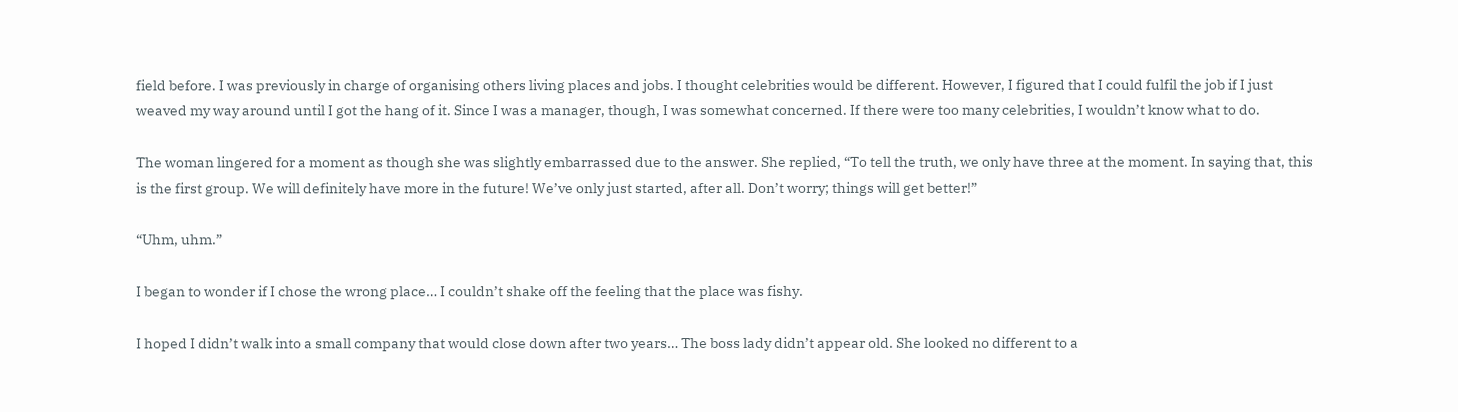field before. I was previously in charge of organising others living places and jobs. I thought celebrities would be different. However, I figured that I could fulfil the job if I just weaved my way around until I got the hang of it. Since I was a manager, though, I was somewhat concerned. If there were too many celebrities, I wouldn’t know what to do.

The woman lingered for a moment as though she was slightly embarrassed due to the answer. She replied, “To tell the truth, we only have three at the moment. In saying that, this is the first group. We will definitely have more in the future! We’ve only just started, after all. Don’t worry; things will get better!”

“Uhm, uhm.”

I began to wonder if I chose the wrong place… I couldn’t shake off the feeling that the place was fishy.

I hoped I didn’t walk into a small company that would close down after two years… The boss lady didn’t appear old. She looked no different to a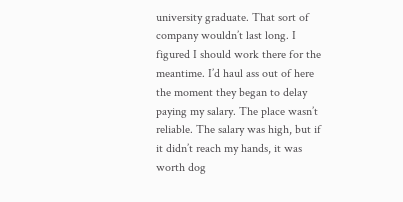university graduate. That sort of company wouldn’t last long. I figured I should work there for the meantime. I’d haul ass out of here the moment they began to delay paying my salary. The place wasn’t reliable. The salary was high, but if it didn’t reach my hands, it was worth dog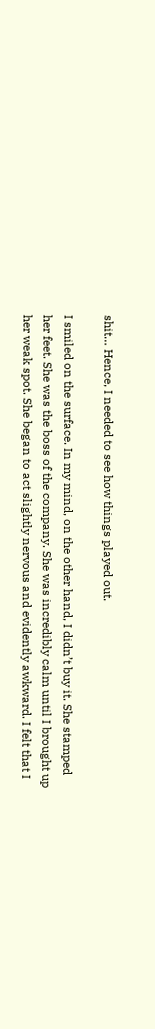shit… Hence, I needed to see how things played out.

I smiled on the surface. In my mind, on the other hand, I didn’t buy it. She stamped her feet. She was the boss of the company. She was incredibly calm until I brought up her weak spot. She began to act slightly nervous and evidently awkward. I felt that I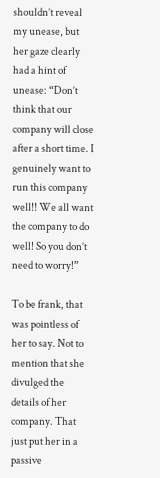shouldn’t reveal my unease, but her gaze clearly had a hint of unease: “Don’t think that our company will close after a short time. I genuinely want to run this company well!! We all want the company to do well! So you don’t need to worry!”

To be frank, that was pointless of her to say. Not to mention that she divulged the details of her company. That just put her in a passive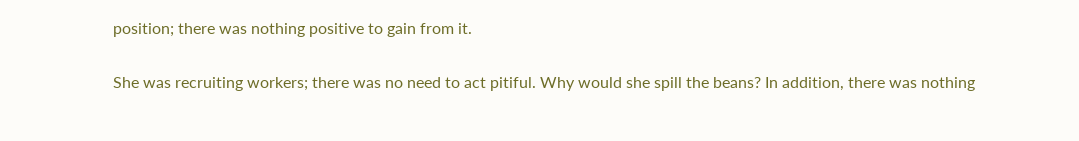position; there was nothing positive to gain from it.

She was recruiting workers; there was no need to act pitiful. Why would she spill the beans? In addition, there was nothing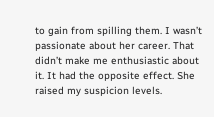to gain from spilling them. I wasn’t passionate about her career. That didn’t make me enthusiastic about it. It had the opposite effect. She raised my suspicion levels.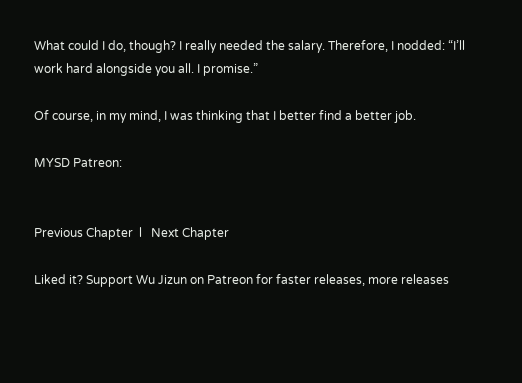What could I do, though? I really needed the salary. Therefore, I nodded: “I’ll work hard alongside you all. I promise.”

Of course, in my mind, I was thinking that I better find a better job.

MYSD Patreon:


Previous Chapter  l   Next Chapter

Liked it? Support Wu Jizun on Patreon for faster releases, more releases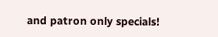and patron only specials!